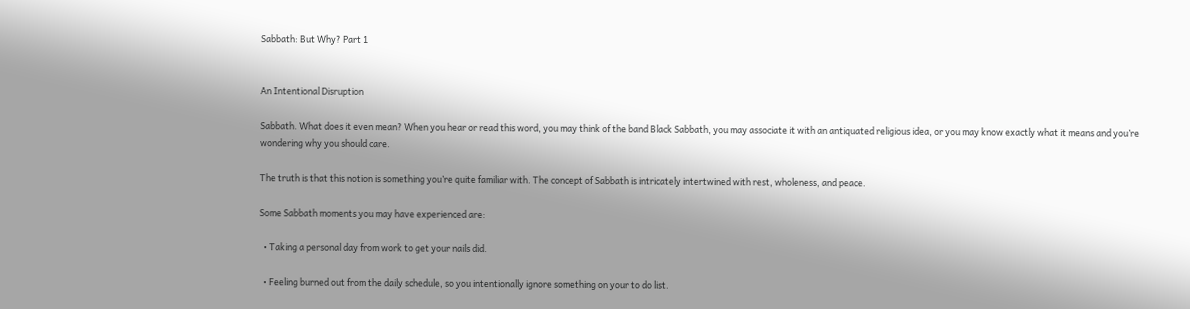Sabbath: But Why? Part 1


An Intentional Disruption

Sabbath. What does it even mean? When you hear or read this word, you may think of the band Black Sabbath, you may associate it with an antiquated religious idea, or you may know exactly what it means and you’re wondering why you should care.

The truth is that this notion is something you’re quite familiar with. The concept of Sabbath is intricately intertwined with rest, wholeness, and peace.

Some Sabbath moments you may have experienced are:

  • Taking a personal day from work to get your nails did.

  • Feeling burned out from the daily schedule, so you intentionally ignore something on your to do list.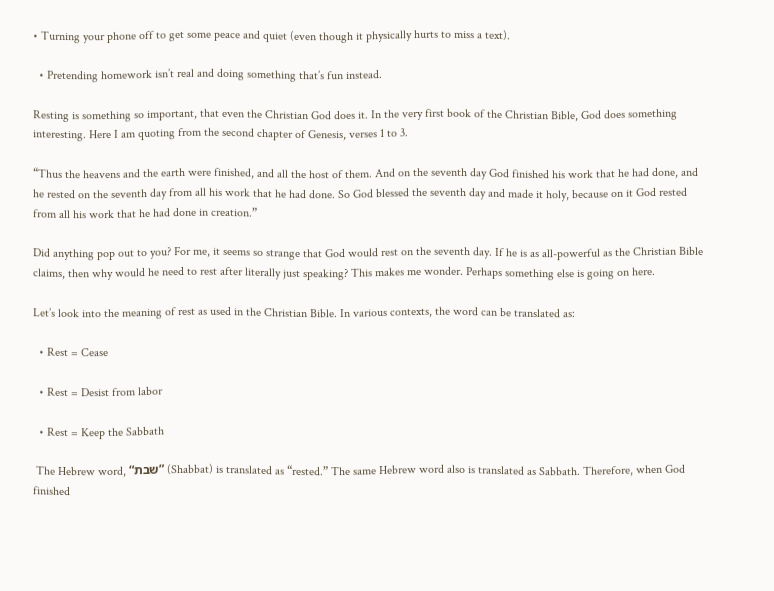• Turning your phone off to get some peace and quiet (even though it physically hurts to miss a text).

  • Pretending homework isn’t real and doing something that’s fun instead.

Resting is something so important, that even the Christian God does it. In the very first book of the Christian Bible, God does something interesting. Here I am quoting from the second chapter of Genesis, verses 1 to 3.

“Thus the heavens and the earth were finished, and all the host of them. And on the seventh day God finished his work that he had done, and he rested on the seventh day from all his work that he had done. So God blessed the seventh day and made it holy, because on it God rested from all his work that he had done in creation.”

Did anything pop out to you? For me, it seems so strange that God would rest on the seventh day. If he is as all-powerful as the Christian Bible claims, then why would he need to rest after literally just speaking? This makes me wonder. Perhaps something else is going on here.

Let’s look into the meaning of rest as used in the Christian Bible. In various contexts, the word can be translated as:

  • Rest = Cease

  • Rest = Desist from labor

  • Rest = Keep the Sabbath

 The Hebrew word, “שבת” (Shabbat) is translated as “rested.” The same Hebrew word also is translated as Sabbath. Therefore, when God finished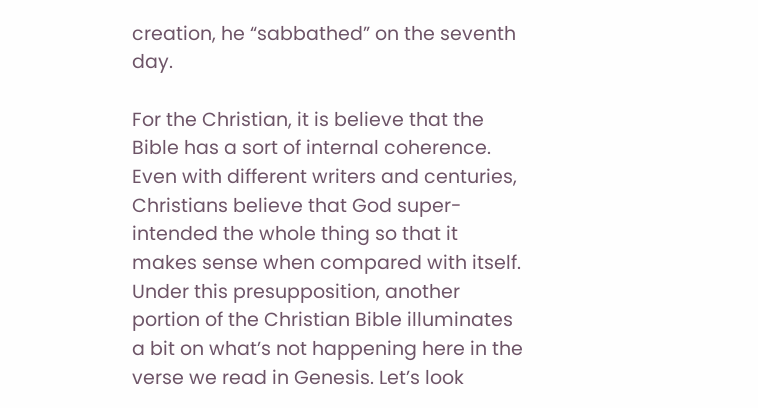creation, he “sabbathed” on the seventh day.

For the Christian, it is believe that the Bible has a sort of internal coherence. Even with different writers and centuries, Christians believe that God super-intended the whole thing so that it makes sense when compared with itself. Under this presupposition, another portion of the Christian Bible illuminates a bit on what’s not happening here in the verse we read in Genesis. Let’s look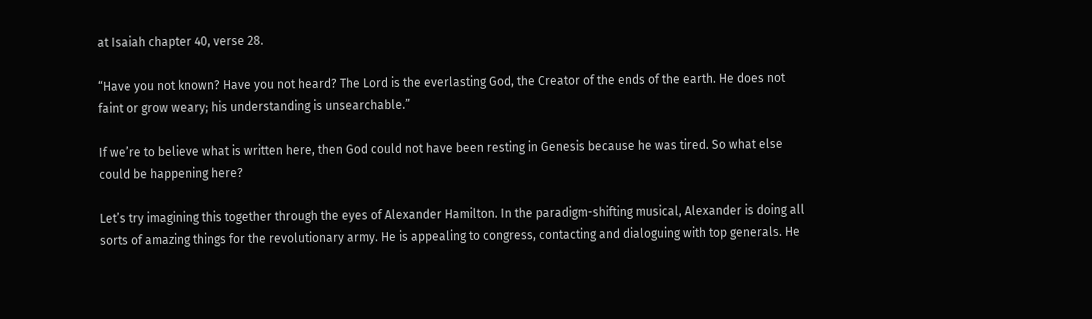at Isaiah chapter 40, verse 28.

“Have you not known? Have you not heard? The Lord is the everlasting God, the Creator of the ends of the earth. He does not faint or grow weary; his understanding is unsearchable.”

If we’re to believe what is written here, then God could not have been resting in Genesis because he was tired. So what else could be happening here?

Let’s try imagining this together through the eyes of Alexander Hamilton. In the paradigm-shifting musical, Alexander is doing all sorts of amazing things for the revolutionary army. He is appealing to congress, contacting and dialoguing with top generals. He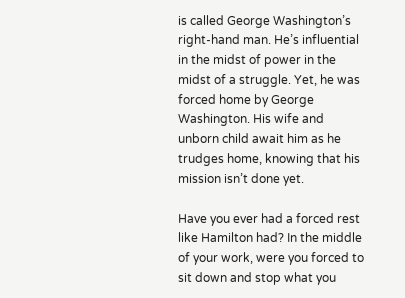is called George Washington’s right-hand man. He’s influential in the midst of power in the midst of a struggle. Yet, he was forced home by George Washington. His wife and unborn child await him as he trudges home, knowing that his mission isn’t done yet.

Have you ever had a forced rest like Hamilton had? In the middle of your work, were you forced to sit down and stop what you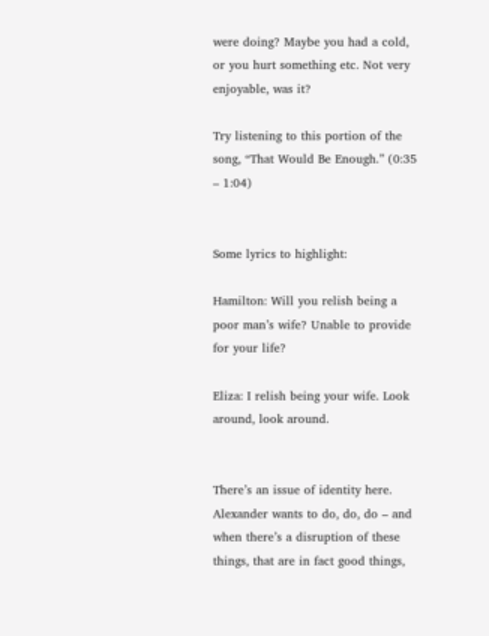were doing? Maybe you had a cold, or you hurt something etc. Not very enjoyable, was it?

Try listening to this portion of the song, “That Would Be Enough.” (0:35 – 1:04)


Some lyrics to highlight:

Hamilton: Will you relish being a poor man’s wife? Unable to provide for your life?

Eliza: I relish being your wife. Look around, look around.


There’s an issue of identity here. Alexander wants to do, do, do – and when there’s a disruption of these things, that are in fact good things,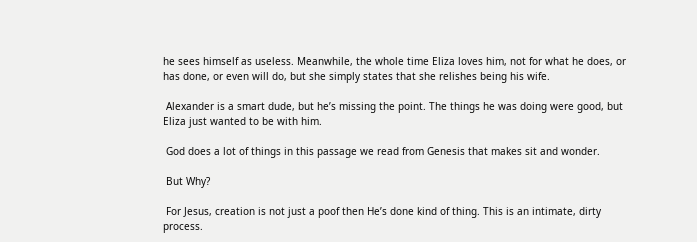he sees himself as useless. Meanwhile, the whole time Eliza loves him, not for what he does, or has done, or even will do, but she simply states that she relishes being his wife.

 Alexander is a smart dude, but he’s missing the point. The things he was doing were good, but Eliza just wanted to be with him.

 God does a lot of things in this passage we read from Genesis that makes sit and wonder.

 But Why?

 For Jesus, creation is not just a poof then He’s done kind of thing. This is an intimate, dirty process.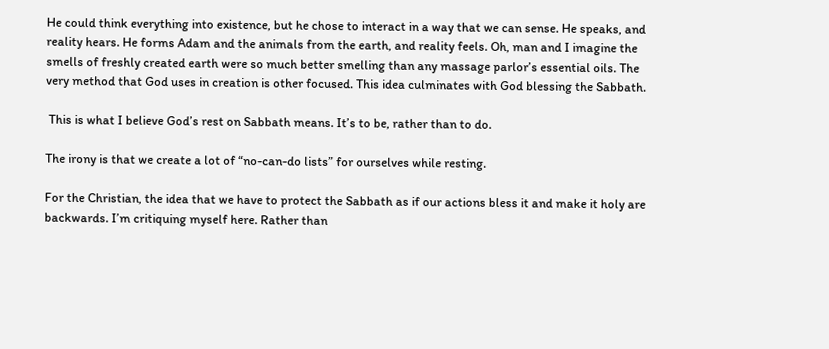He could think everything into existence, but he chose to interact in a way that we can sense. He speaks, and reality hears. He forms Adam and the animals from the earth, and reality feels. Oh, man and I imagine the smells of freshly created earth were so much better smelling than any massage parlor’s essential oils. The very method that God uses in creation is other focused. This idea culminates with God blessing the Sabbath.

 This is what I believe God’s rest on Sabbath means. It’s to be, rather than to do.

The irony is that we create a lot of “no-can-do lists” for ourselves while resting.

For the Christian, the idea that we have to protect the Sabbath as if our actions bless it and make it holy are backwards. I’m critiquing myself here. Rather than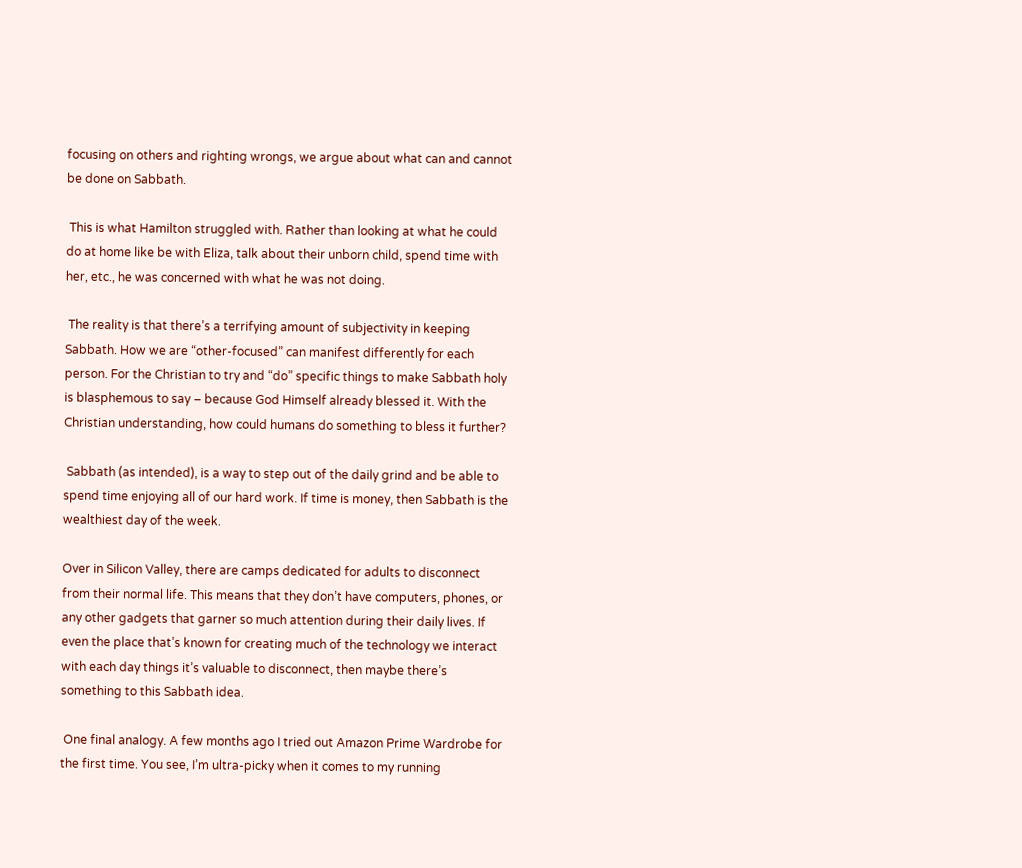focusing on others and righting wrongs, we argue about what can and cannot be done on Sabbath.

 This is what Hamilton struggled with. Rather than looking at what he could do at home like be with Eliza, talk about their unborn child, spend time with her, etc., he was concerned with what he was not doing.

 The reality is that there’s a terrifying amount of subjectivity in keeping Sabbath. How we are “other-focused” can manifest differently for each person. For the Christian to try and “do” specific things to make Sabbath holy is blasphemous to say – because God Himself already blessed it. With the Christian understanding, how could humans do something to bless it further?

 Sabbath (as intended), is a way to step out of the daily grind and be able to spend time enjoying all of our hard work. If time is money, then Sabbath is the wealthiest day of the week.

Over in Silicon Valley, there are camps dedicated for adults to disconnect from their normal life. This means that they don’t have computers, phones, or any other gadgets that garner so much attention during their daily lives. If even the place that’s known for creating much of the technology we interact with each day things it’s valuable to disconnect, then maybe there’s something to this Sabbath idea.

 One final analogy. A few months ago I tried out Amazon Prime Wardrobe for the first time. You see, I’m ultra-picky when it comes to my running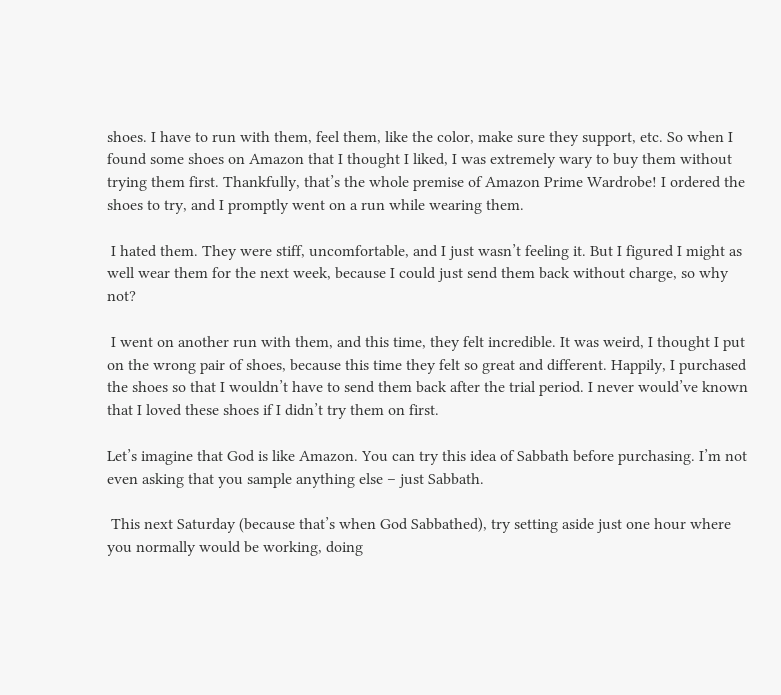shoes. I have to run with them, feel them, like the color, make sure they support, etc. So when I found some shoes on Amazon that I thought I liked, I was extremely wary to buy them without trying them first. Thankfully, that’s the whole premise of Amazon Prime Wardrobe! I ordered the shoes to try, and I promptly went on a run while wearing them.

 I hated them. They were stiff, uncomfortable, and I just wasn’t feeling it. But I figured I might as well wear them for the next week, because I could just send them back without charge, so why not?

 I went on another run with them, and this time, they felt incredible. It was weird, I thought I put on the wrong pair of shoes, because this time they felt so great and different. Happily, I purchased the shoes so that I wouldn’t have to send them back after the trial period. I never would’ve known that I loved these shoes if I didn’t try them on first.

Let’s imagine that God is like Amazon. You can try this idea of Sabbath before purchasing. I’m not even asking that you sample anything else – just Sabbath.

 This next Saturday (because that’s when God Sabbathed), try setting aside just one hour where you normally would be working, doing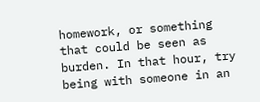homework, or something that could be seen as burden. In that hour, try being with someone in an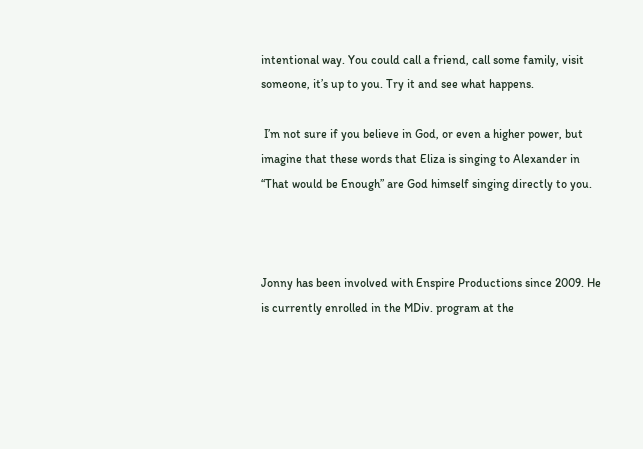intentional way. You could call a friend, call some family, visit someone, it’s up to you. Try it and see what happens.

 I’m not sure if you believe in God, or even a higher power, but imagine that these words that Eliza is singing to Alexander in “That would be Enough” are God himself singing directly to you.



Jonny has been involved with Enspire Productions since 2009. He is currently enrolled in the MDiv. program at the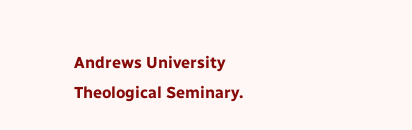Andrews University Theological Seminary.